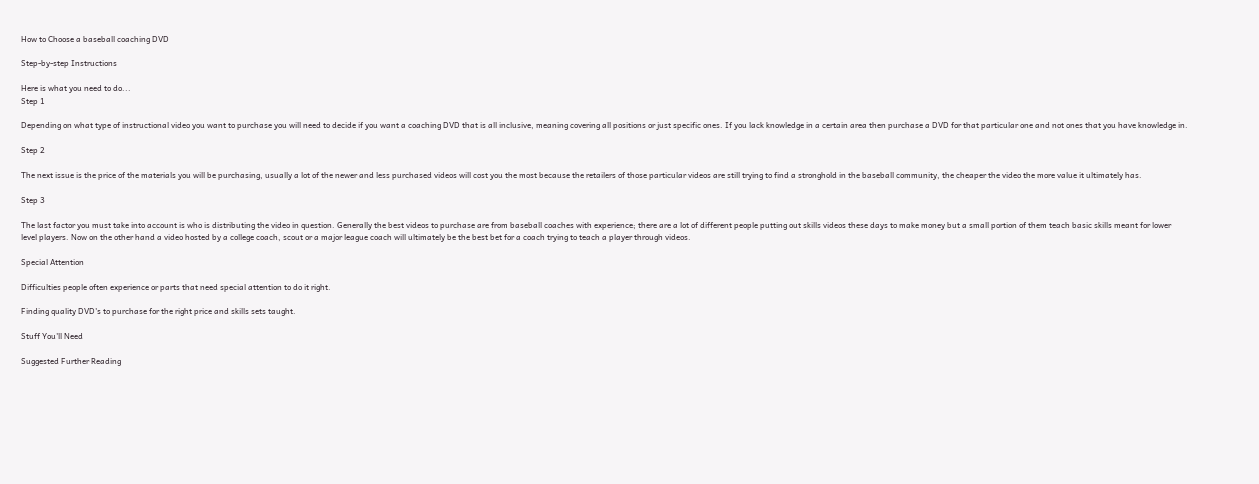How to Choose a baseball coaching DVD

Step-by-step Instructions

Here is what you need to do...
Step 1

Depending on what type of instructional video you want to purchase you will need to decide if you want a coaching DVD that is all inclusive, meaning covering all positions or just specific ones. If you lack knowledge in a certain area then purchase a DVD for that particular one and not ones that you have knowledge in.

Step 2

The next issue is the price of the materials you will be purchasing, usually a lot of the newer and less purchased videos will cost you the most because the retailers of those particular videos are still trying to find a stronghold in the baseball community, the cheaper the video the more value it ultimately has.

Step 3

The last factor you must take into account is who is distributing the video in question. Generally the best videos to purchase are from baseball coaches with experience; there are a lot of different people putting out skills videos these days to make money but a small portion of them teach basic skills meant for lower level players. Now on the other hand a video hosted by a college coach, scout or a major league coach will ultimately be the best bet for a coach trying to teach a player through videos.

Special Attention

Difficulties people often experience or parts that need special attention to do it right.

Finding quality DVD's to purchase for the right price and skills sets taught.

Stuff You'll Need

Suggested Further Reading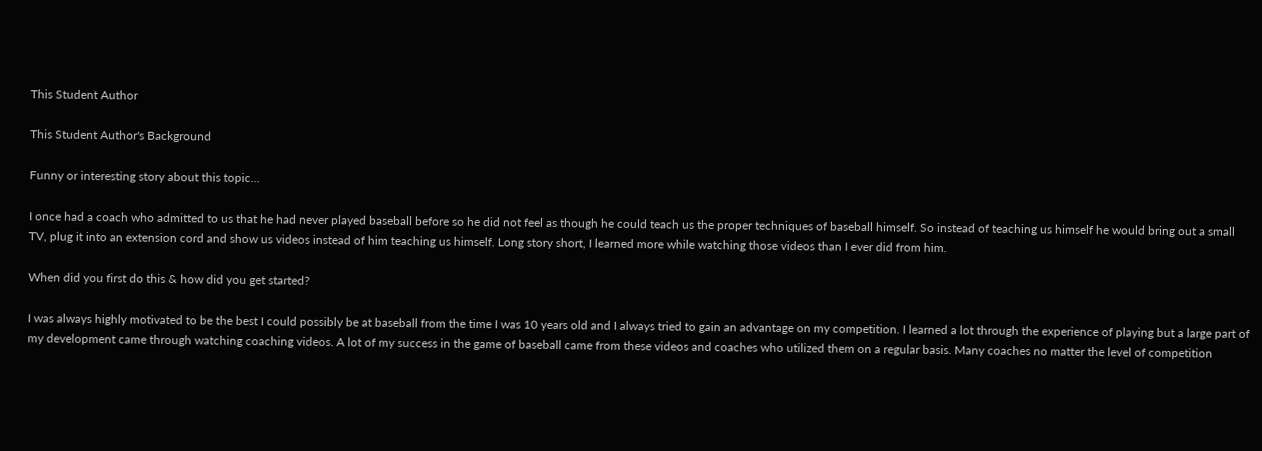This Student Author

This Student Author's Background

Funny or interesting story about this topic...

I once had a coach who admitted to us that he had never played baseball before so he did not feel as though he could teach us the proper techniques of baseball himself. So instead of teaching us himself he would bring out a small TV, plug it into an extension cord and show us videos instead of him teaching us himself. Long story short, I learned more while watching those videos than I ever did from him.

When did you first do this & how did you get started?

I was always highly motivated to be the best I could possibly be at baseball from the time I was 10 years old and I always tried to gain an advantage on my competition. I learned a lot through the experience of playing but a large part of my development came through watching coaching videos. A lot of my success in the game of baseball came from these videos and coaches who utilized them on a regular basis. Many coaches no matter the level of competition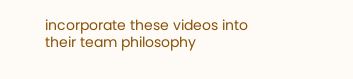incorporate these videos into their team philosophy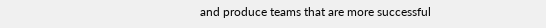and produce teams that are more successful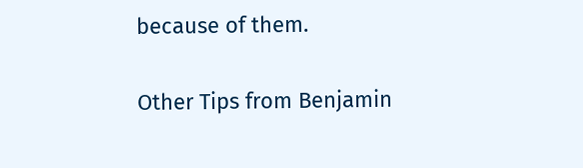because of them.

Other Tips from Benjamin